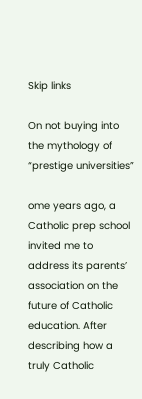Skip links

On not buying into the mythology of “prestige universities”

ome years ago, a Catholic prep school invited me to address its parents’ association on the future of Catholic education. After describing how a truly Catholic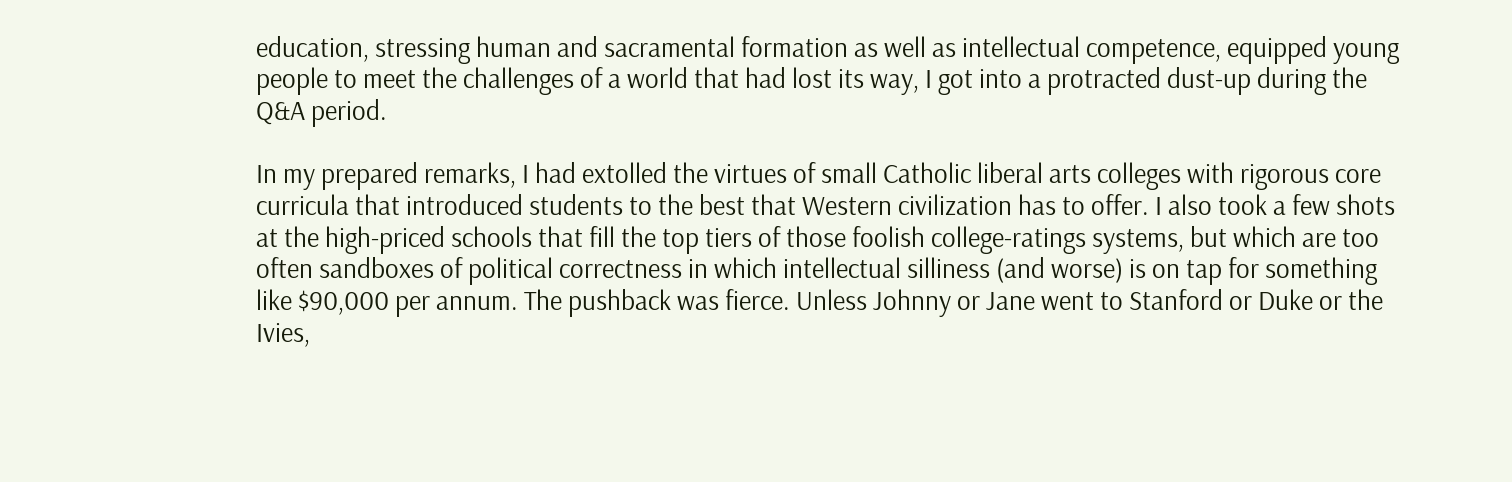education, stressing human and sacramental formation as well as intellectual competence, equipped young people to meet the challenges of a world that had lost its way, I got into a protracted dust-up during the Q&A period.

In my prepared remarks, I had extolled the virtues of small Catholic liberal arts colleges with rigorous core curricula that introduced students to the best that Western civilization has to offer. I also took a few shots at the high-priced schools that fill the top tiers of those foolish college-ratings systems, but which are too often sandboxes of political correctness in which intellectual silliness (and worse) is on tap for something like $90,000 per annum. The pushback was fierce. Unless Johnny or Jane went to Stanford or Duke or the Ivies,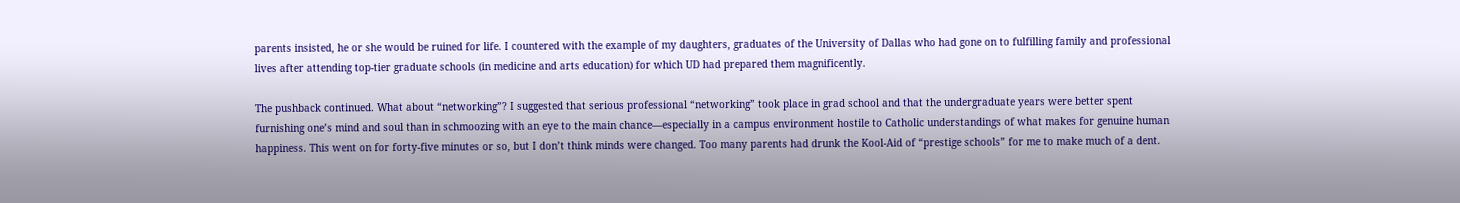parents insisted, he or she would be ruined for life. I countered with the example of my daughters, graduates of the University of Dallas who had gone on to fulfilling family and professional lives after attending top-tier graduate schools (in medicine and arts education) for which UD had prepared them magnificently.

The pushback continued. What about “networking”? I suggested that serious professional “networking” took place in grad school and that the undergraduate years were better spent furnishing one’s mind and soul than in schmoozing with an eye to the main chance—especially in a campus environment hostile to Catholic understandings of what makes for genuine human happiness. This went on for forty-five minutes or so, but I don’t think minds were changed. Too many parents had drunk the Kool-Aid of “prestige schools” for me to make much of a dent.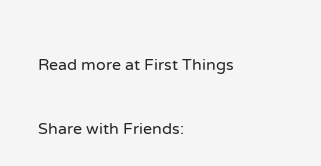Read more at First Things

Share with Friends: